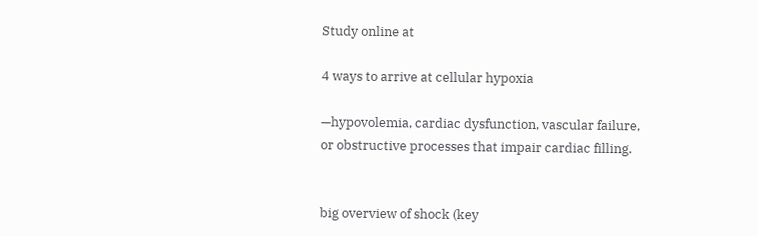Study online at

4 ways to arrive at cellular hypoxia

—hypovolemia, cardiac dysfunction, vascular failure,
or obstructive processes that impair cardiac filling.


big overview of shock (key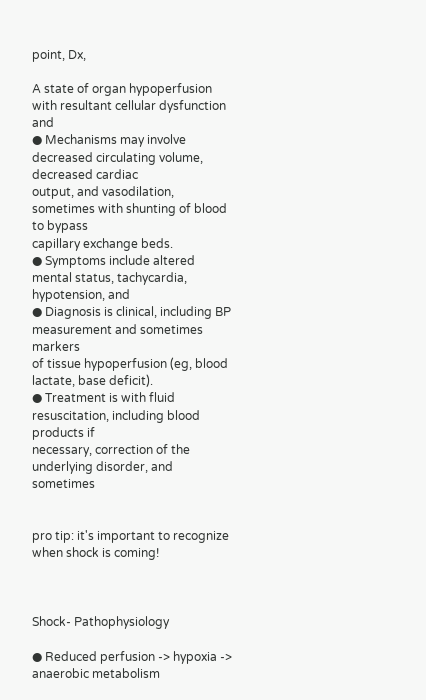point, Dx,

A state of organ hypoperfusion with resultant cellular dysfunction and
● Mechanisms may involve decreased circulating volume, decreased cardiac
output, and vasodilation, sometimes with shunting of blood to bypass
capillary exchange beds.
● Symptoms include altered mental status, tachycardia, hypotension, and
● Diagnosis is clinical, including BP measurement and sometimes markers
of tissue hypoperfusion (eg, blood lactate, base deficit).
● Treatment is with fluid resuscitation, including blood products if
necessary, correction of the underlying disorder, and sometimes


pro tip: it's important to recognize
when shock is coming!



Shock- Pathophysiology

● Reduced perfusion -> hypoxia -> anaerobic metabolism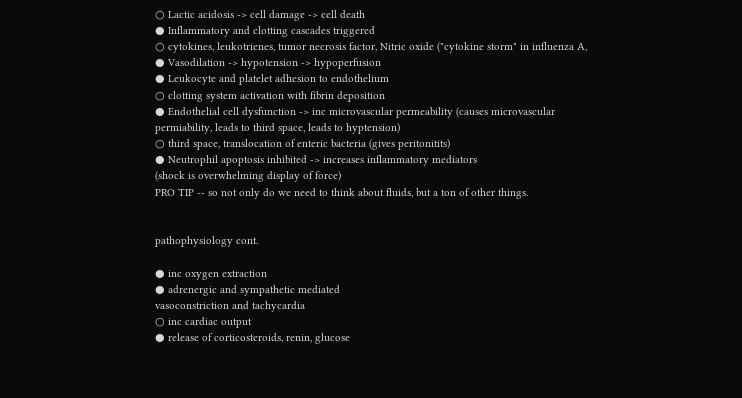○ Lactic acidosis -> cell damage -> cell death
● Inflammatory and clotting cascades triggered
○ cytokines, leukotrienes, tumor necrosis factor, Nitric oxide ("cytokine storm" in influenza A,
● Vasodilation -> hypotension -> hypoperfusion
● Leukocyte and platelet adhesion to endothelium
○ clotting system activation with fibrin deposition
● Endothelial cell dysfunction -> inc microvascular permeability (causes microvascular
permiability, leads to third space, leads to hyptension)
○ third space, translocation of enteric bacteria (gives peritonitits)
● Neutrophil apoptosis inhibited -> increases inflammatory mediators
(shock is overwhelming display of force)
PRO TIP -- so not only do we need to think about fluids, but a ton of other things.


pathophysiology cont.

● inc oxygen extraction
● adrenergic and sympathetic mediated
vasoconstriction and tachycardia
○ inc cardiac output
● release of corticosteroids, renin, glucose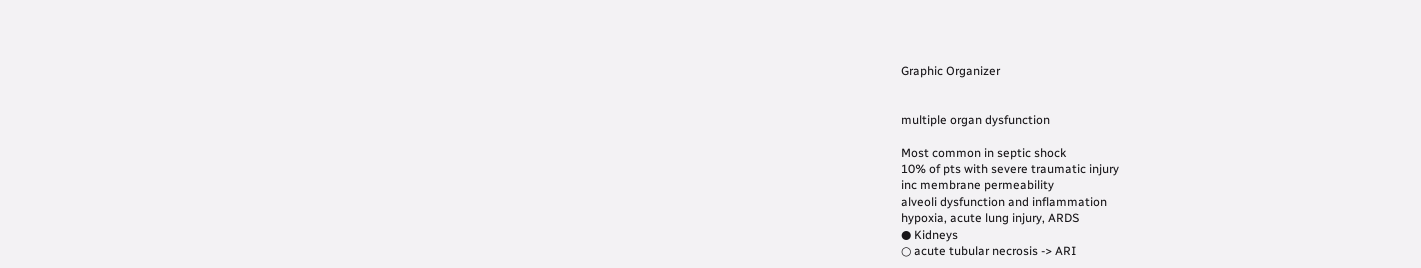Graphic Organizer


multiple organ dysfunction

Most common in septic shock
10% of pts with severe traumatic injury
inc membrane permeability
alveoli dysfunction and inflammation
hypoxia, acute lung injury, ARDS
● Kidneys
○ acute tubular necrosis -> ARI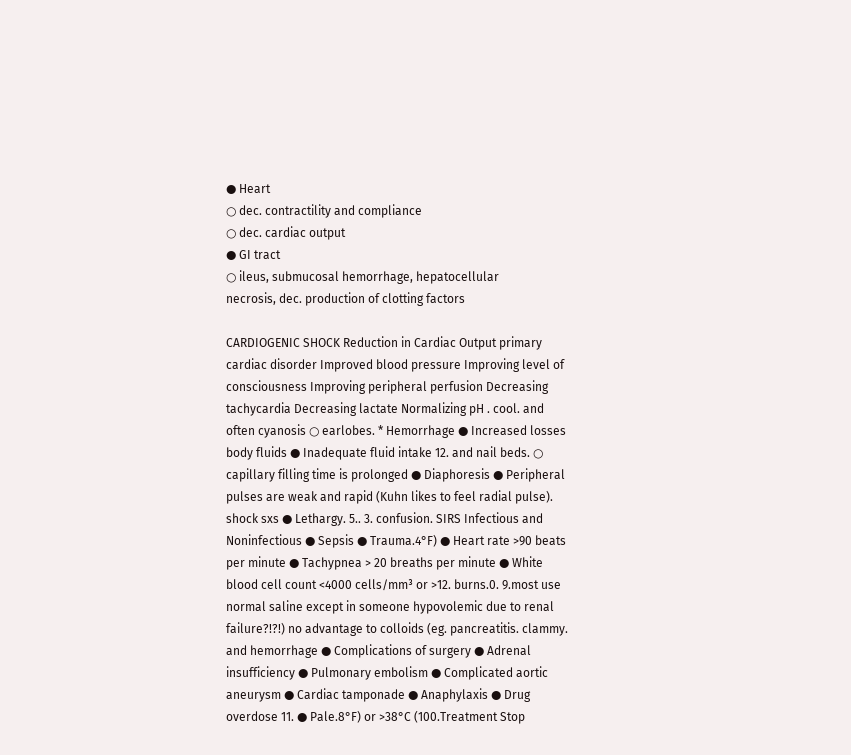● Heart
○ dec. contractility and compliance
○ dec. cardiac output
● GI tract
○ ileus, submucosal hemorrhage, hepatocellular
necrosis, dec. production of clotting factors

CARDIOGENIC SHOCK Reduction in Cardiac Output primary cardiac disorder Improved blood pressure Improving level of consciousness Improving peripheral perfusion Decreasing tachycardia Decreasing lactate Normalizing pH . cool. and often cyanosis ○ earlobes. * Hemorrhage ● Increased losses body fluids ● Inadequate fluid intake 12. and nail beds. ○ capillary filling time is prolonged ● Diaphoresis ● Peripheral pulses are weak and rapid (Kuhn likes to feel radial pulse). shock sxs ● Lethargy. 5.. 3. confusion. SIRS Infectious and Noninfectious ● Sepsis ● Trauma.4°F) ● Heart rate >90 beats per minute ● Tachypnea > 20 breaths per minute ● White blood cell count <4000 cells/mm³ or >12. burns.0. 9.most use normal saline except in someone hypovolemic due to renal failure?!?!) no advantage to colloids (eg. pancreatitis. clammy. and hemorrhage ● Complications of surgery ● Adrenal insufficiency ● Pulmonary embolism ● Complicated aortic aneurysm ● Cardiac tamponade ● Anaphylaxis ● Drug overdose 11. ● Pale.8°F) or >38°C (100.Treatment Stop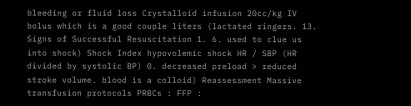bleeding or fluid loss Crystalloid infusion 20cc/kg IV bolus which is a good couple liters (lactated ringers. 13. Signs of Successful Resuscitation 1. 6. used to clue us into shock) Shock Index hypovolemic shock HR / SBP (HR divided by systolic BP) 0. decreased preload > reduced stroke volume. blood is a colloid) Reassessment Massive transfusion protocols PRBCs : FFP :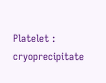Platelet : cryoprecipitate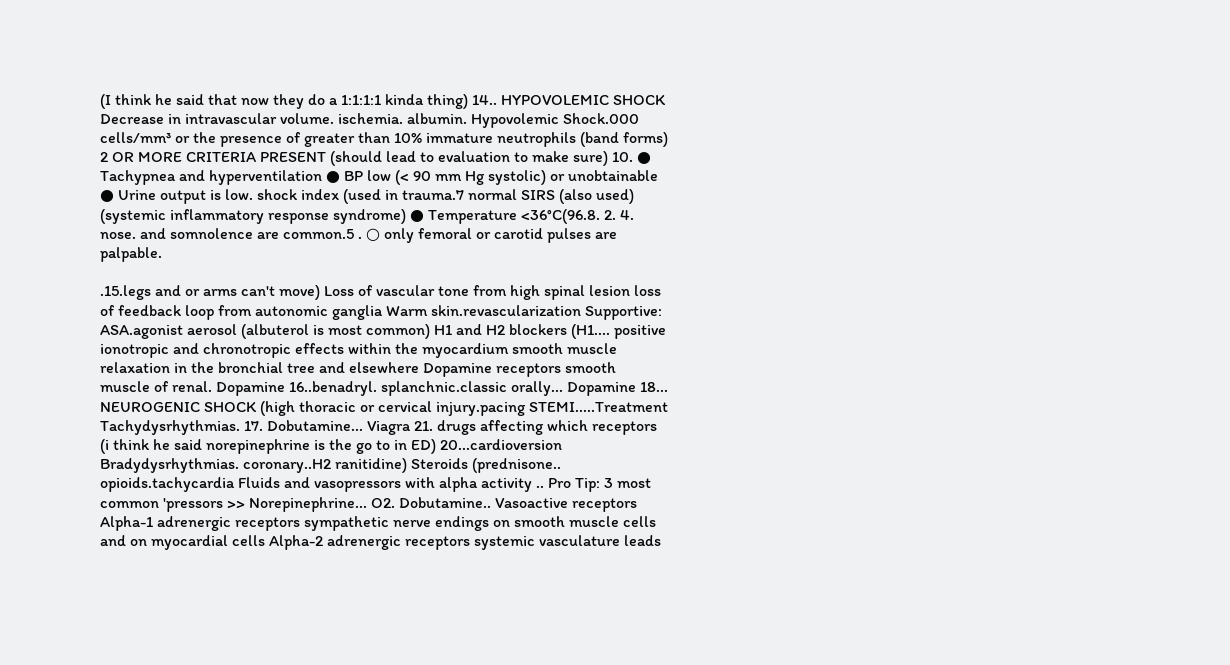(I think he said that now they do a 1:1:1:1 kinda thing) 14.. HYPOVOLEMIC SHOCK Decrease in intravascular volume. ischemia. albumin. Hypovolemic Shock.000 cells/mm³ or the presence of greater than 10% immature neutrophils (band forms) 2 OR MORE CRITERIA PRESENT (should lead to evaluation to make sure) 10. ● Tachypnea and hyperventilation ● BP low (< 90 mm Hg systolic) or unobtainable ● Urine output is low. shock index (used in trauma.7 normal SIRS (also used) (systemic inflammatory response syndrome) ● Temperature <36°C(96.8. 2. 4. nose. and somnolence are common.5 . ○ only femoral or carotid pulses are palpable.

.15.legs and or arms can't move) Loss of vascular tone from high spinal lesion loss of feedback loop from autonomic ganglia Warm skin.revascularization Supportive: ASA.agonist aerosol (albuterol is most common) H1 and H2 blockers (H1.... positive ionotropic and chronotropic effects within the myocardium smooth muscle relaxation in the bronchial tree and elsewhere Dopamine receptors smooth muscle of renal. Dopamine 16..benadryl. splanchnic.classic orally... Dopamine 18... NEUROGENIC SHOCK (high thoracic or cervical injury.pacing STEMI.....Treatment Tachydysrhythmias. 17. Dobutamine... Viagra 21. drugs affecting which receptors (i think he said norepinephrine is the go to in ED) 20...cardioversion Bradydysrhythmias. coronary..H2 ranitidine) Steroids (prednisone.. opioids.tachycardia Fluids and vasopressors with alpha activity .. Pro Tip: 3 most common 'pressors >> Norepinephrine... O2. Dobutamine.. Vasoactive receptors Alpha-1 adrenergic receptors sympathetic nerve endings on smooth muscle cells and on myocardial cells Alpha-2 adrenergic receptors systemic vasculature leads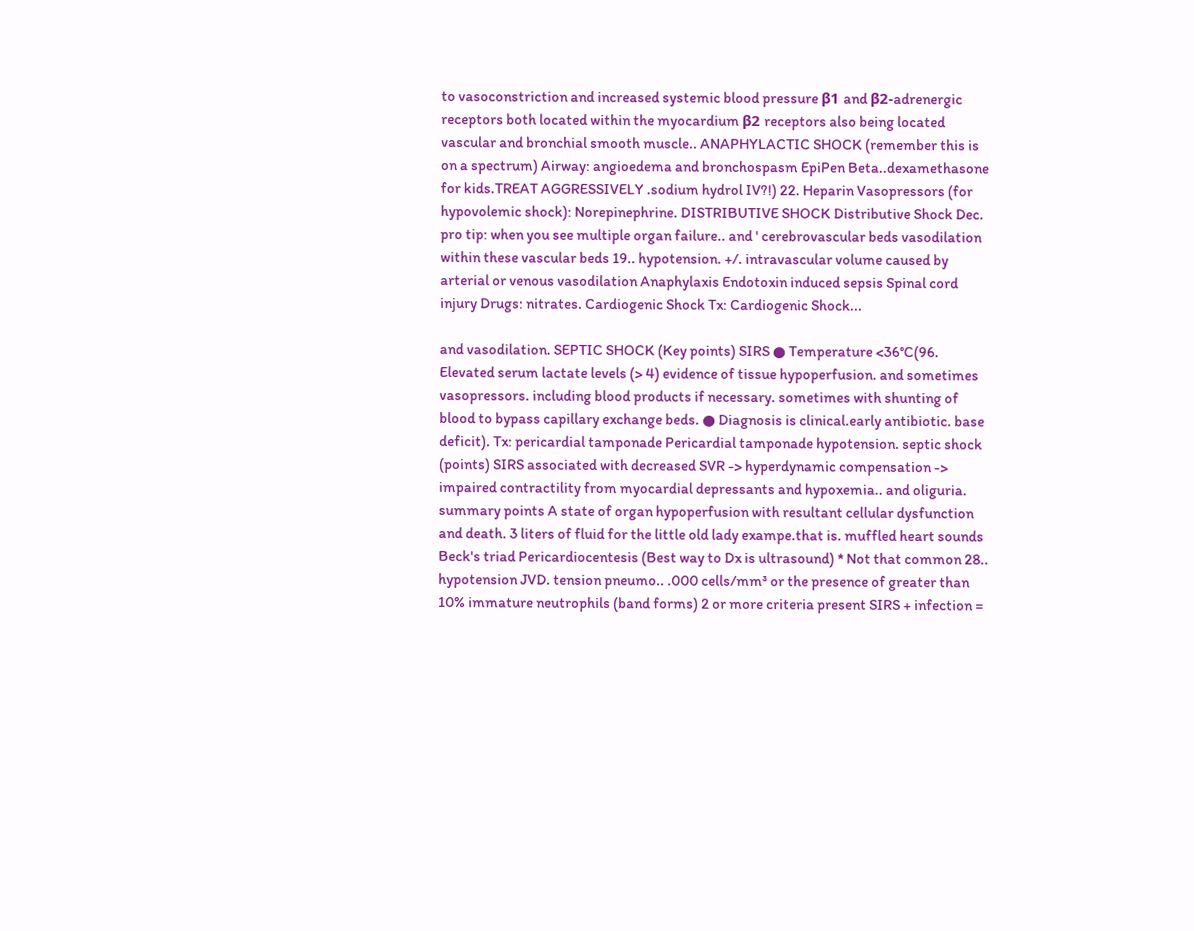to vasoconstriction and increased systemic blood pressure β1 and β2-adrenergic receptors both located within the myocardium β2 receptors also being located vascular and bronchial smooth muscle.. ANAPHYLACTIC SHOCK (remember this is on a spectrum) Airway: angioedema and bronchospasm EpiPen Beta..dexamethasone for kids.TREAT AGGRESSIVELY .sodium hydrol IV?!) 22. Heparin Vasopressors (for hypovolemic shock): Norepinephrine. DISTRIBUTIVE SHOCK Distributive Shock Dec. pro tip: when you see multiple organ failure.. and ' cerebrovascular beds vasodilation within these vascular beds 19.. hypotension. +/. intravascular volume caused by arterial or venous vasodilation Anaphylaxis Endotoxin induced sepsis Spinal cord injury Drugs: nitrates. Cardiogenic Shock Tx: Cardiogenic Shock...

and vasodilation. SEPTIC SHOCK (Key points) SIRS ● Temperature <36°C(96. Elevated serum lactate levels (> 4) evidence of tissue hypoperfusion. and sometimes vasopressors. including blood products if necessary. sometimes with shunting of blood to bypass capillary exchange beds. ● Diagnosis is clinical.early antibiotic. base deficit). Tx: pericardial tamponade Pericardial tamponade hypotension. septic shock (points) SIRS associated with decreased SVR -> hyperdynamic compensation -> impaired contractility from myocardial depressants and hypoxemia.. and oliguria. summary points A state of organ hypoperfusion with resultant cellular dysfunction and death. 3 liters of fluid for the little old lady exampe.that is. muffled heart sounds Beck's triad Pericardiocentesis (Best way to Dx is ultrasound) * Not that common 28.. hypotension JVD. tension pneumo.. .000 cells/mm³ or the presence of greater than 10% immature neutrophils (band forms) 2 or more criteria present SIRS + infection =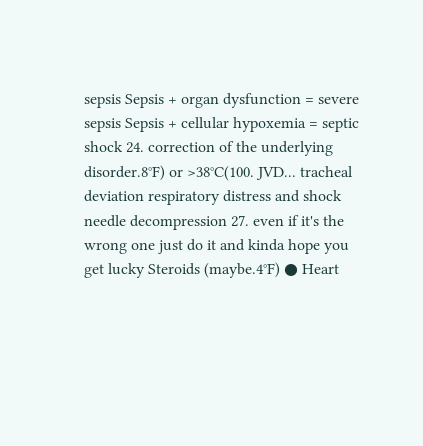sepsis Sepsis + organ dysfunction = severe sepsis Sepsis + cellular hypoxemia = septic shock 24. correction of the underlying disorder.8°F) or >38°C(100. JVD... tracheal deviation respiratory distress and shock needle decompression 27. even if it's the wrong one just do it and kinda hope you get lucky Steroids (maybe.4°F) ● Heart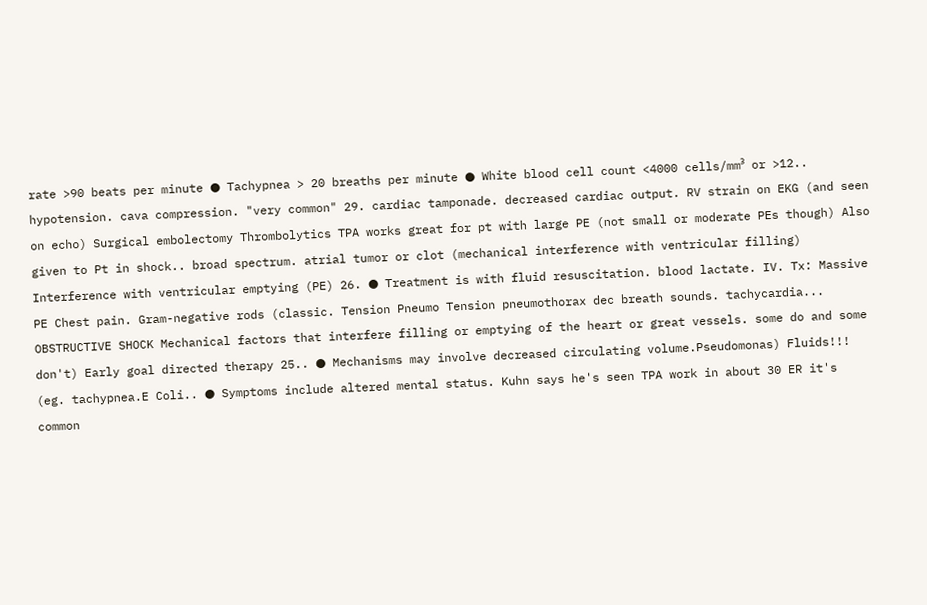rate >90 beats per minute ● Tachypnea > 20 breaths per minute ● White blood cell count <4000 cells/mm³ or >12.. hypotension. cava compression. "very common" 29. cardiac tamponade. decreased cardiac output. RV strain on EKG (and seen on echo) Surgical embolectomy Thrombolytics TPA works great for pt with large PE (not small or moderate PEs though) Also given to Pt in shock.. broad spectrum. atrial tumor or clot (mechanical interference with ventricular filling) Interference with ventricular emptying (PE) 26. ● Treatment is with fluid resuscitation. blood lactate. IV. Tx: Massive PE Chest pain. Gram-negative rods (classic. Tension Pneumo Tension pneumothorax dec breath sounds. tachycardia... OBSTRUCTIVE SHOCK Mechanical factors that interfere filling or emptying of the heart or great vessels. some do and some don't) Early goal directed therapy 25.. ● Mechanisms may involve decreased circulating volume.Pseudomonas) Fluids!!! (eg. tachypnea.E Coli.. ● Symptoms include altered mental status. Kuhn says he's seen TPA work in about 30 ER it's common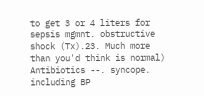to get 3 or 4 liters for sepsis mgmnt. obstructive shock (Tx).23. Much more than you'd think is normal) Antibiotics --. syncope. including BP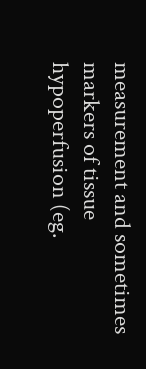measurement and sometimes markers of tissue hypoperfusion (eg.